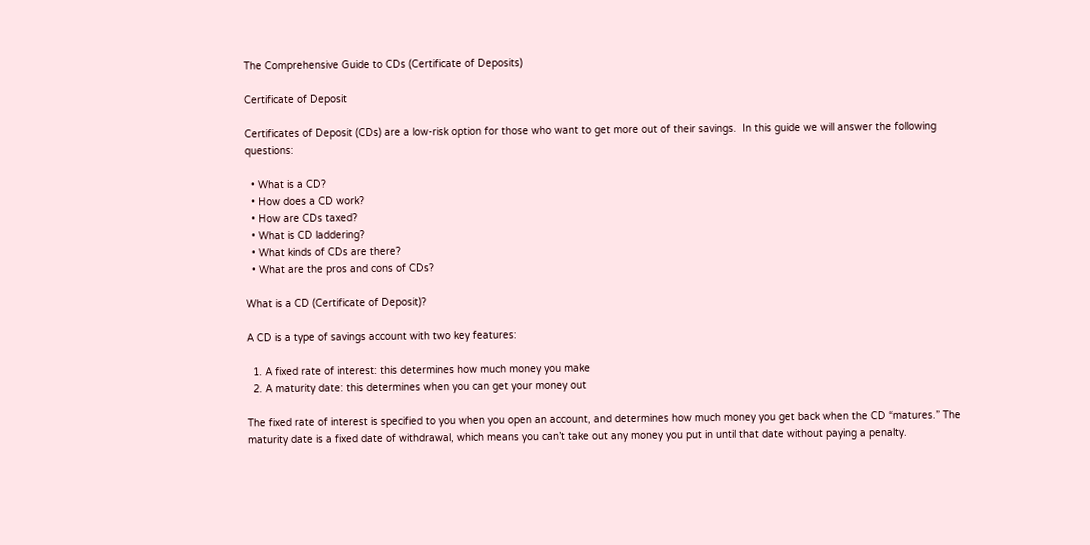The Comprehensive Guide to CDs (Certificate of Deposits)

Certificate of Deposit

Certificates of Deposit (CDs) are a low-risk option for those who want to get more out of their savings.  In this guide we will answer the following questions:

  • What is a CD?
  • How does a CD work?
  • How are CDs taxed?
  • What is CD laddering?
  • What kinds of CDs are there?
  • What are the pros and cons of CDs?

What is a CD (Certificate of Deposit)?

A CD is a type of savings account with two key features:

  1. A fixed rate of interest: this determines how much money you make
  2. A maturity date: this determines when you can get your money out

The fixed rate of interest is specified to you when you open an account, and determines how much money you get back when the CD “matures.” The maturity date is a fixed date of withdrawal, which means you can’t take out any money you put in until that date without paying a penalty.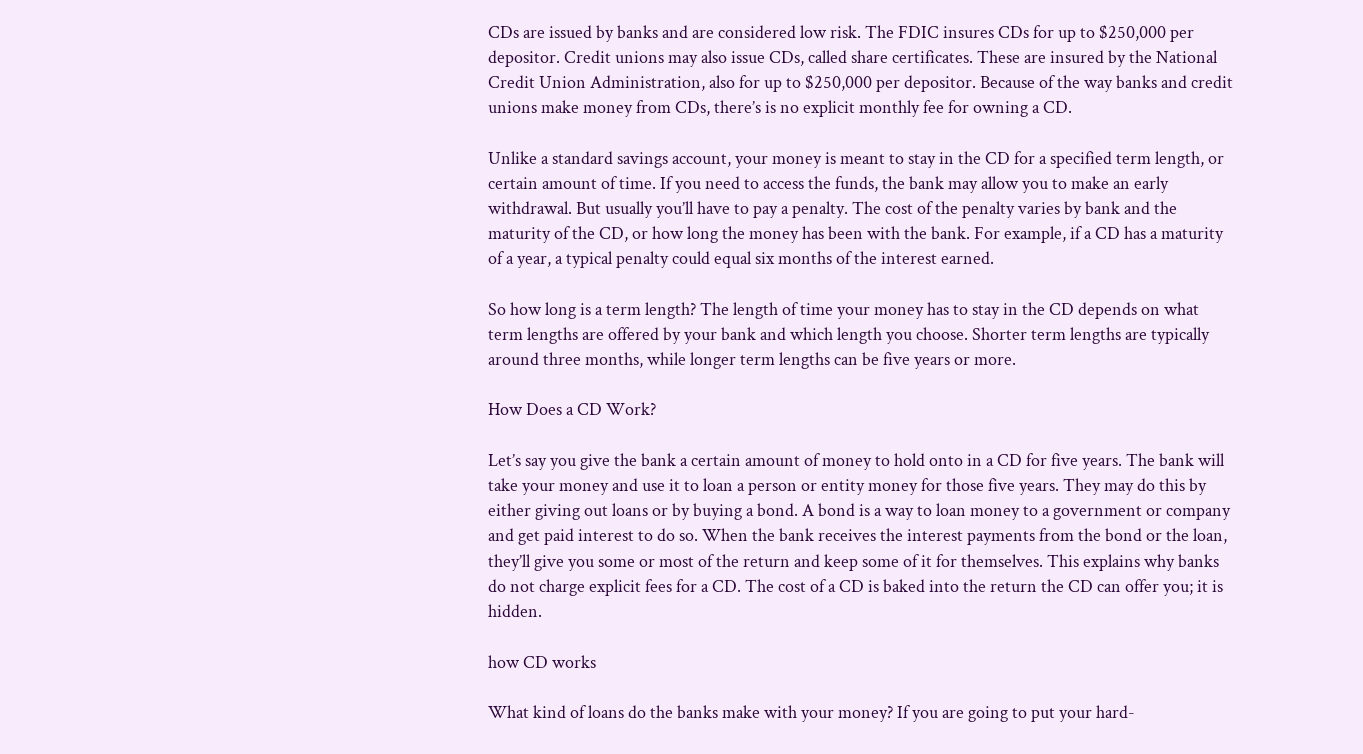CDs are issued by banks and are considered low risk. The FDIC insures CDs for up to $250,000 per depositor. Credit unions may also issue CDs, called share certificates. These are insured by the National Credit Union Administration, also for up to $250,000 per depositor. Because of the way banks and credit unions make money from CDs, there’s is no explicit monthly fee for owning a CD.

Unlike a standard savings account, your money is meant to stay in the CD for a specified term length, or certain amount of time. If you need to access the funds, the bank may allow you to make an early withdrawal. But usually you’ll have to pay a penalty. The cost of the penalty varies by bank and the maturity of the CD, or how long the money has been with the bank. For example, if a CD has a maturity of a year, a typical penalty could equal six months of the interest earned.

So how long is a term length? The length of time your money has to stay in the CD depends on what term lengths are offered by your bank and which length you choose. Shorter term lengths are typically around three months, while longer term lengths can be five years or more.

How Does a CD Work?

Let’s say you give the bank a certain amount of money to hold onto in a CD for five years. The bank will take your money and use it to loan a person or entity money for those five years. They may do this by either giving out loans or by buying a bond. A bond is a way to loan money to a government or company and get paid interest to do so. When the bank receives the interest payments from the bond or the loan, they’ll give you some or most of the return and keep some of it for themselves. This explains why banks do not charge explicit fees for a CD. The cost of a CD is baked into the return the CD can offer you; it is hidden.

how CD works

What kind of loans do the banks make with your money? If you are going to put your hard-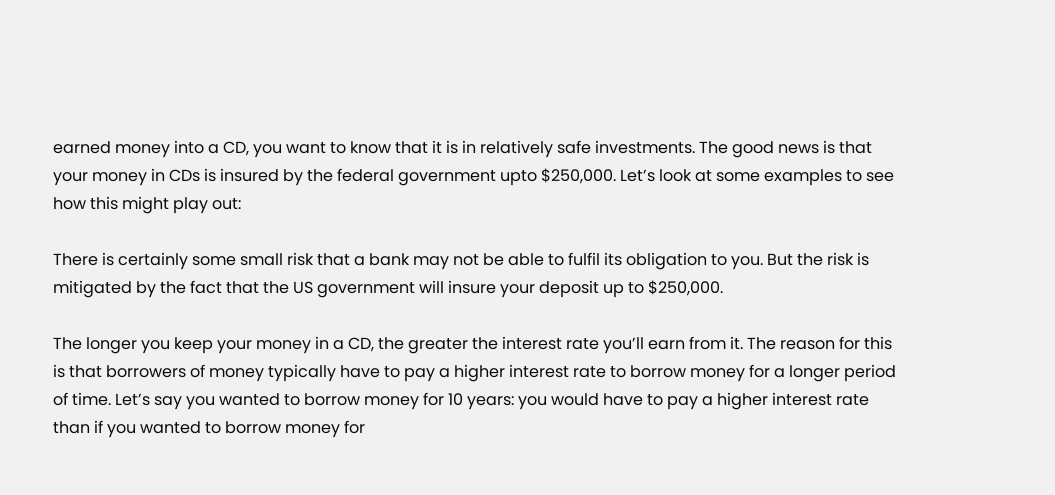earned money into a CD, you want to know that it is in relatively safe investments. The good news is that your money in CDs is insured by the federal government upto $250,000. Let’s look at some examples to see how this might play out:

There is certainly some small risk that a bank may not be able to fulfil its obligation to you. But the risk is mitigated by the fact that the US government will insure your deposit up to $250,000.

The longer you keep your money in a CD, the greater the interest rate you’ll earn from it. The reason for this is that borrowers of money typically have to pay a higher interest rate to borrow money for a longer period of time. Let’s say you wanted to borrow money for 10 years: you would have to pay a higher interest rate than if you wanted to borrow money for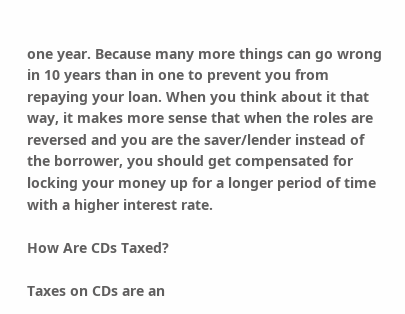one year. Because many more things can go wrong in 10 years than in one to prevent you from repaying your loan. When you think about it that way, it makes more sense that when the roles are reversed and you are the saver/lender instead of the borrower, you should get compensated for locking your money up for a longer period of time with a higher interest rate.

How Are CDs Taxed?

Taxes on CDs are an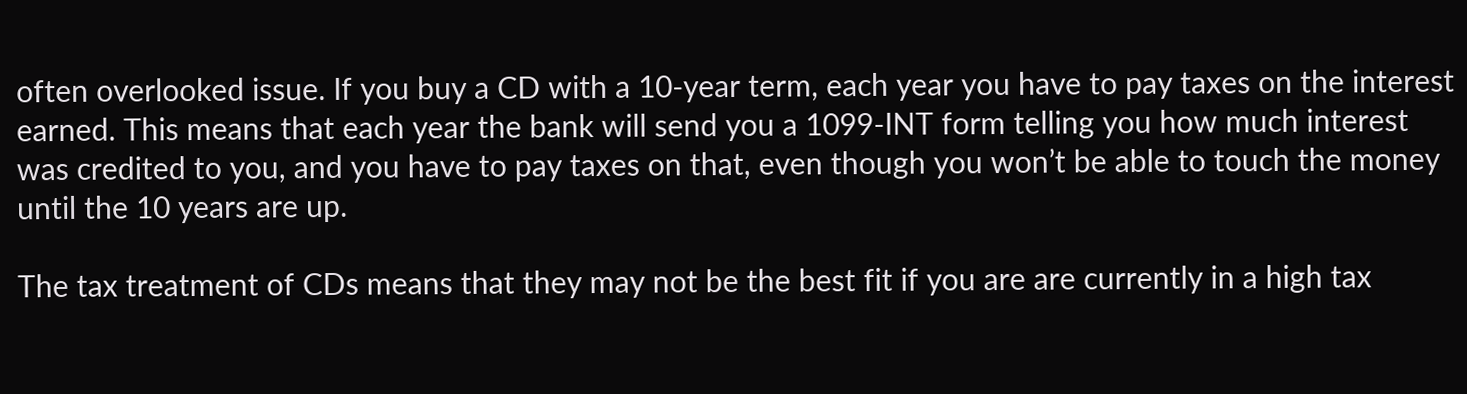often overlooked issue. If you buy a CD with a 10-year term, each year you have to pay taxes on the interest earned. This means that each year the bank will send you a 1099-INT form telling you how much interest was credited to you, and you have to pay taxes on that, even though you won’t be able to touch the money until the 10 years are up.

The tax treatment of CDs means that they may not be the best fit if you are are currently in a high tax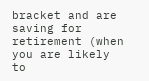bracket and are saving for retirement (when you are likely to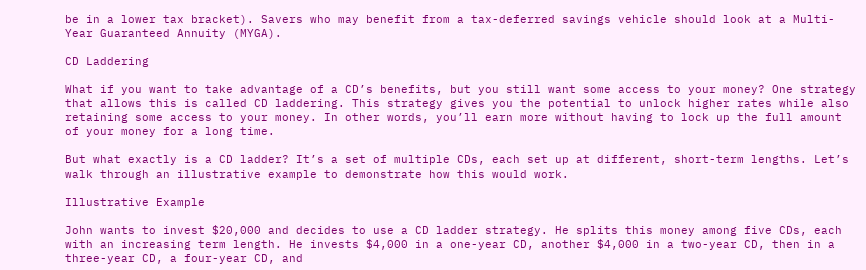be in a lower tax bracket). Savers who may benefit from a tax-deferred savings vehicle should look at a Multi-Year Guaranteed Annuity (MYGA).

CD Laddering

What if you want to take advantage of a CD’s benefits, but you still want some access to your money? One strategy that allows this is called CD laddering. This strategy gives you the potential to unlock higher rates while also retaining some access to your money. In other words, you’ll earn more without having to lock up the full amount of your money for a long time.

But what exactly is a CD ladder? It’s a set of multiple CDs, each set up at different, short-term lengths. Let’s walk through an illustrative example to demonstrate how this would work.

Illustrative Example

John wants to invest $20,000 and decides to use a CD ladder strategy. He splits this money among five CDs, each with an increasing term length. He invests $4,000 in a one-year CD, another $4,000 in a two-year CD, then in a three-year CD, a four-year CD, and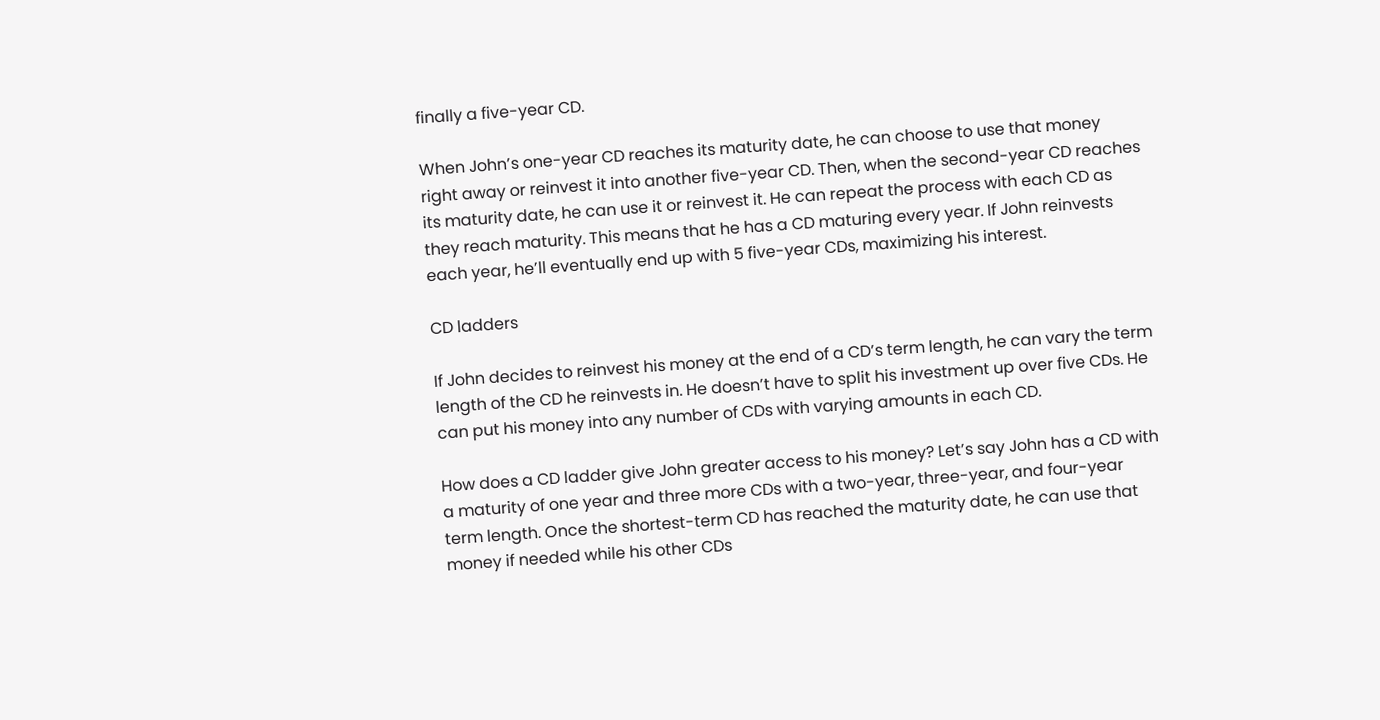finally a five-year CD.

When John’s one-year CD reaches its maturity date, he can choose to use that money right away or reinvest it into another five-year CD. Then, when the second-year CD reaches its maturity date, he can use it or reinvest it. He can repeat the process with each CD as they reach maturity. This means that he has a CD maturing every year. If John reinvests each year, he’ll eventually end up with 5 five-year CDs, maximizing his interest.

CD ladders

If John decides to reinvest his money at the end of a CD’s term length, he can vary the term length of the CD he reinvests in. He doesn’t have to split his investment up over five CDs. He can put his money into any number of CDs with varying amounts in each CD.

How does a CD ladder give John greater access to his money? Let’s say John has a CD with a maturity of one year and three more CDs with a two-year, three-year, and four-year term length. Once the shortest-term CD has reached the maturity date, he can use that money if needed while his other CDs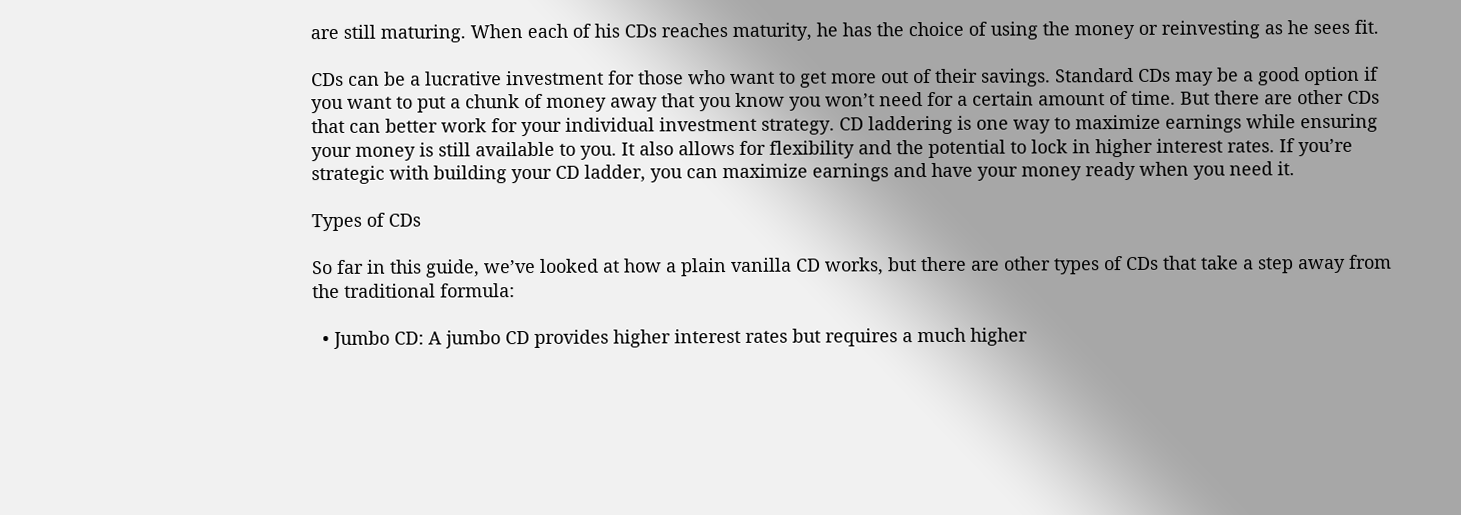are still maturing. When each of his CDs reaches maturity, he has the choice of using the money or reinvesting as he sees fit.

CDs can be a lucrative investment for those who want to get more out of their savings. Standard CDs may be a good option if you want to put a chunk of money away that you know you won’t need for a certain amount of time. But there are other CDs that can better work for your individual investment strategy. CD laddering is one way to maximize earnings while ensuring your money is still available to you. It also allows for flexibility and the potential to lock in higher interest rates. If you’re strategic with building your CD ladder, you can maximize earnings and have your money ready when you need it.

Types of CDs

So far in this guide, we’ve looked at how a plain vanilla CD works, but there are other types of CDs that take a step away from the traditional formula:

  • Jumbo CD: A jumbo CD provides higher interest rates but requires a much higher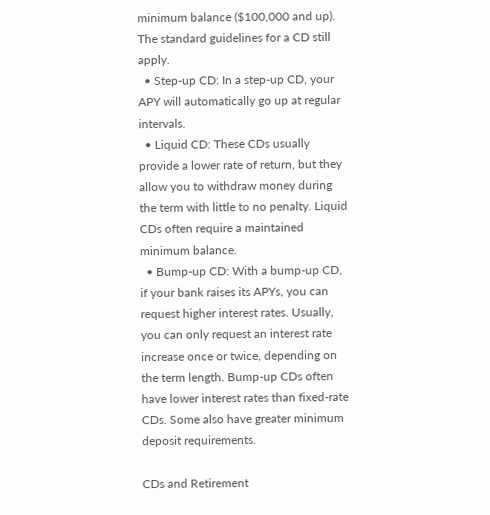minimum balance ($100,000 and up). The standard guidelines for a CD still apply.
  • Step-up CD: In a step-up CD, your APY will automatically go up at regular intervals.
  • Liquid CD: These CDs usually provide a lower rate of return, but they allow you to withdraw money during the term with little to no penalty. Liquid CDs often require a maintained minimum balance.
  • Bump-up CD: With a bump-up CD, if your bank raises its APYs, you can request higher interest rates. Usually, you can only request an interest rate increase once or twice, depending on the term length. Bump-up CDs often have lower interest rates than fixed-rate CDs. Some also have greater minimum deposit requirements.

CDs and Retirement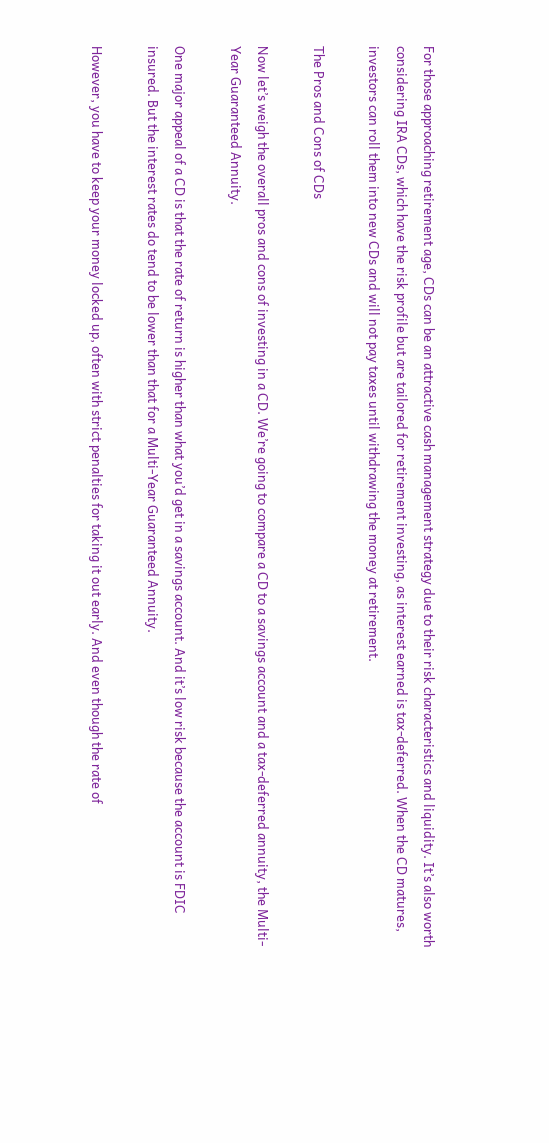For those approaching retirement age, CDs can be an attractive cash management strategy due to their risk characteristics and liquidity. It’s also worth considering IRA CDs, which have the risk profile but are tailored for retirement investing, as interest earned is tax-deferred. When the CD matures, investors can roll them into new CDs and will not pay taxes until withdrawing the money at retirement.

The Pros and Cons of CDs

Now let’s weigh the overall pros and cons of investing in a CD. We’re going to compare a CD to a savings account and a tax-deferred annuity, the Multi-Year Guaranteed Annuity.

One major appeal of a CD is that the rate of return is higher than what you’d get in a savings account. And it’s low risk because the account is FDIC insured. But the interest rates do tend to be lower than that for a Multi-Year Guaranteed Annuity.

However, you have to keep your money locked up, often with strict penalties for taking it out early. And even though the rate of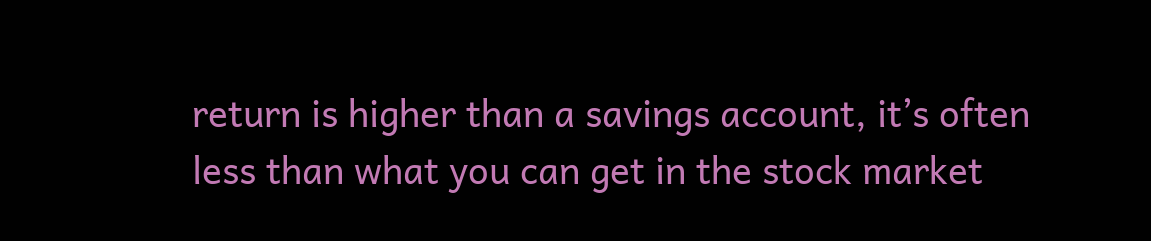return is higher than a savings account, it’s often less than what you can get in the stock market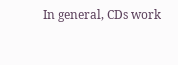In general, CDs work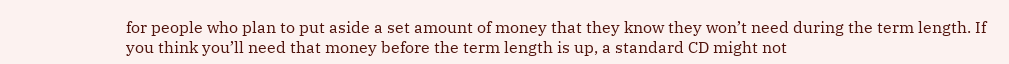for people who plan to put aside a set amount of money that they know they won’t need during the term length. If you think you’ll need that money before the term length is up, a standard CD might not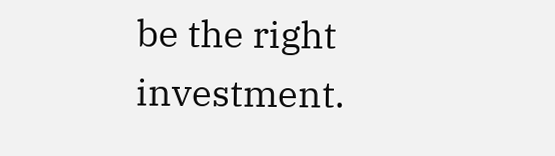be the right investment.